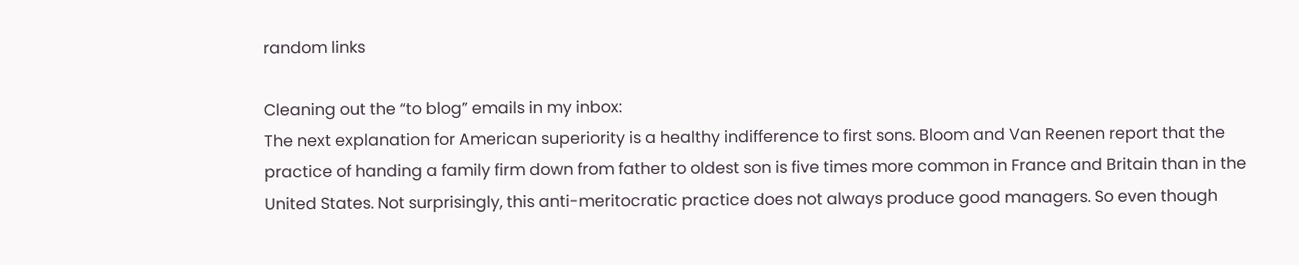random links

Cleaning out the “to blog” emails in my inbox:
The next explanation for American superiority is a healthy indifference to first sons. Bloom and Van Reenen report that the practice of handing a family firm down from father to oldest son is five times more common in France and Britain than in the United States. Not surprisingly, this anti-meritocratic practice does not always produce good managers. So even though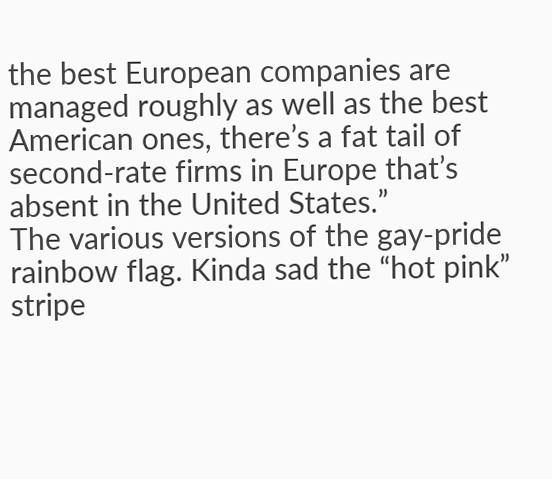the best European companies are managed roughly as well as the best American ones, there’s a fat tail of second-rate firms in Europe that’s absent in the United States.”
The various versions of the gay-pride rainbow flag. Kinda sad the “hot pink” stripe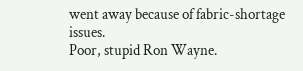went away because of fabric-shortage issues.
Poor, stupid Ron Wayne.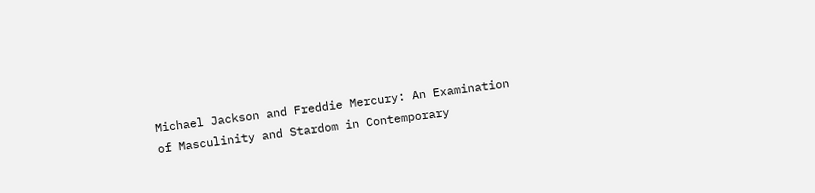Michael Jackson and Freddie Mercury: An Examination of Masculinity and Stardom in Contemporary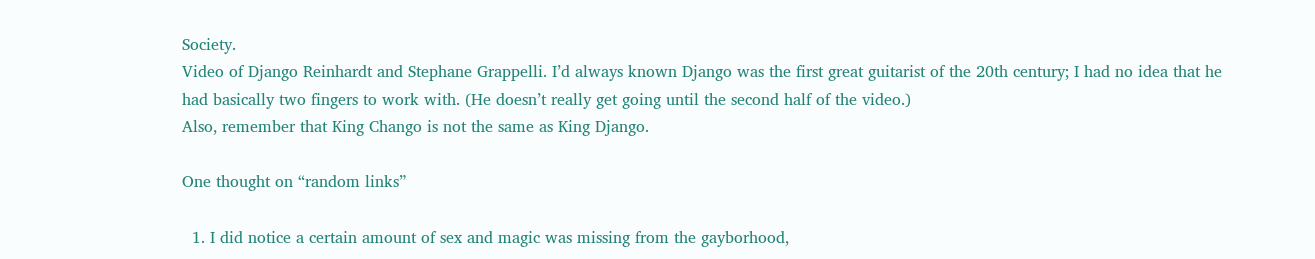Society.
Video of Django Reinhardt and Stephane Grappelli. I’d always known Django was the first great guitarist of the 20th century; I had no idea that he had basically two fingers to work with. (He doesn’t really get going until the second half of the video.)
Also, remember that King Chango is not the same as King Django.

One thought on “random links”

  1. I did notice a certain amount of sex and magic was missing from the gayborhood,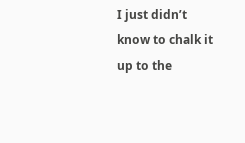I just didn’t know to chalk it up to the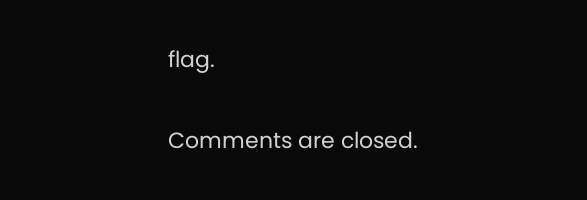flag.

Comments are closed.